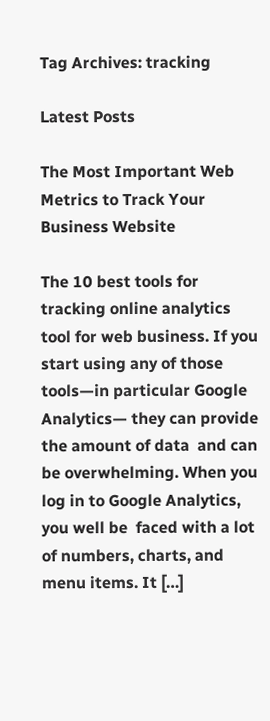Tag Archives: tracking

Latest Posts

The Most Important Web Metrics to Track Your Business Website

The 10 best tools for tracking online analytics tool for web business. If you start using any of those tools—in particular Google Analytics— they can provide the amount of data  and can be overwhelming. When you log in to Google Analytics, you well be  faced with a lot of numbers, charts, and menu items. It […]